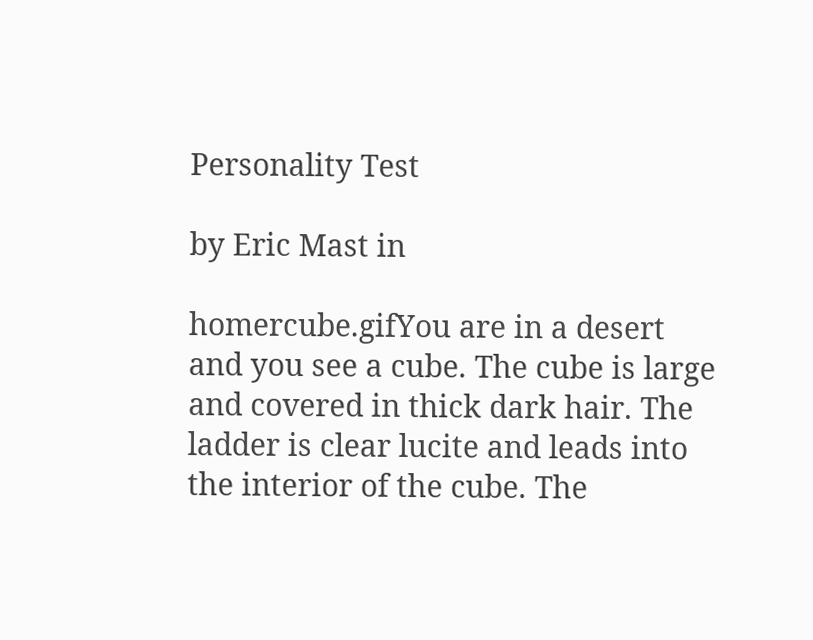Personality Test

by Eric Mast in

homercube.gifYou are in a desert and you see a cube. The cube is large and covered in thick dark hair. The ladder is clear lucite and leads into the interior of the cube. The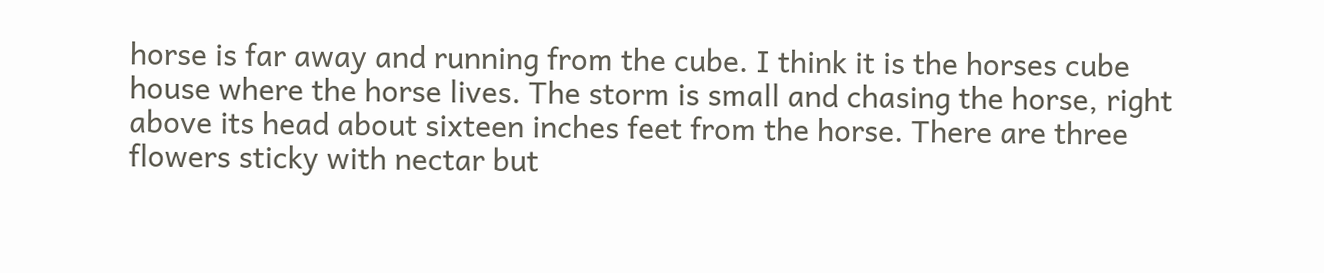horse is far away and running from the cube. I think it is the horses cube house where the horse lives. The storm is small and chasing the horse, right above its head about sixteen inches feet from the horse. There are three flowers sticky with nectar but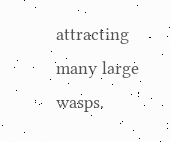attracting many large wasps.